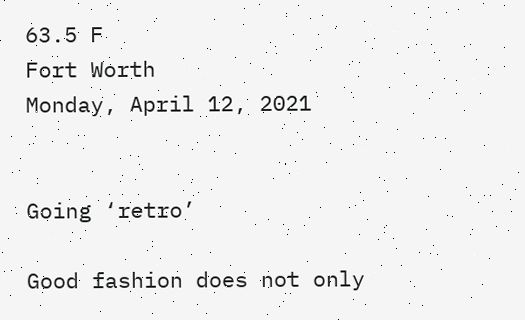63.5 F
Fort Worth
Monday, April 12, 2021


Going ‘retro’

Good fashion does not only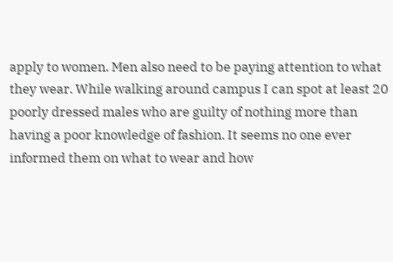apply to women. Men also need to be paying attention to what they wear. While walking around campus I can spot at least 20 poorly dressed males who are guilty of nothing more than having a poor knowledge of fashion. It seems no one ever informed them on what to wear and how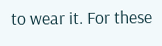to wear it. For these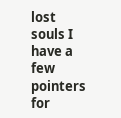lost souls I have a few pointers for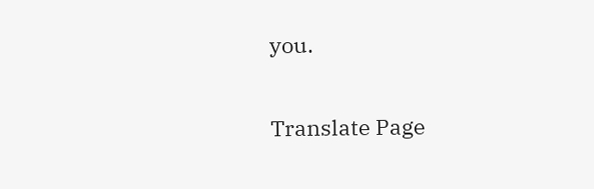you.

Translate Page